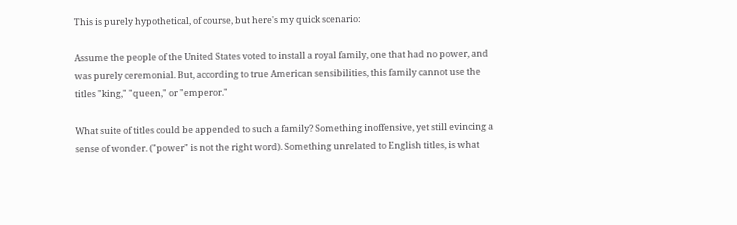This is purely hypothetical, of course, but here's my quick scenario:

Assume the people of the United States voted to install a royal family, one that had no power, and was purely ceremonial. But, according to true American sensibilities, this family cannot use the titles "king," "queen," or "emperor."

What suite of titles could be appended to such a family? Something inoffensive, yet still evincing a sense of wonder. ("power" is not the right word). Something unrelated to English titles, is what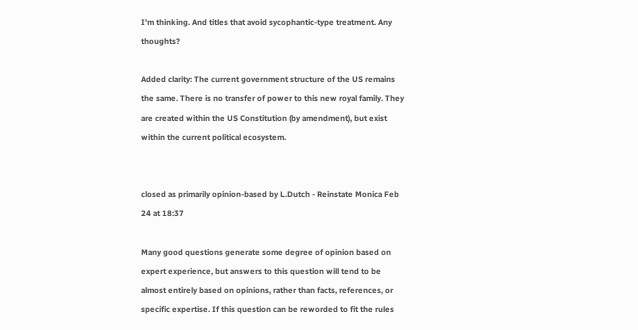I'm thinking. And titles that avoid sycophantic-type treatment. Any thoughts?

Added clarity: The current government structure of the US remains the same. There is no transfer of power to this new royal family. They are created within the US Constitution (by amendment), but exist within the current political ecosystem.


closed as primarily opinion-based by L.Dutch - Reinstate Monica Feb 24 at 18:37

Many good questions generate some degree of opinion based on expert experience, but answers to this question will tend to be almost entirely based on opinions, rather than facts, references, or specific expertise. If this question can be reworded to fit the rules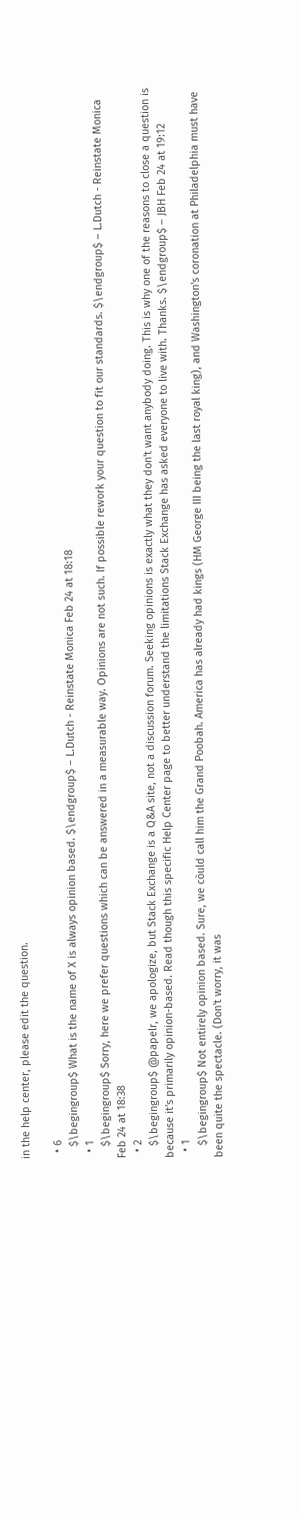in the help center, please edit the question.

  • 6
    $\begingroup$ What is the name of X is always opinion based. $\endgroup$ – L.Dutch - Reinstate Monica Feb 24 at 18:18
  • 1
    $\begingroup$ Sorry, here we prefer questions which can be answered in a measurable way. Opinions are not such. If possible rework your question to fit our standards. $\endgroup$ – L.Dutch - Reinstate Monica Feb 24 at 18:38
  • 2
    $\begingroup$ @papelr, we apologize, but Stack Exchange is a Q&A site, not a discussion forum. Seeking opinions is exactly what they don't want anybody doing. This is why one of the reasons to close a question is because it's primarily opinion-based. Read though this specific Help Center page to better understand the limitations Stack Exchange has asked everyone to live with. Thanks. $\endgroup$ – JBH Feb 24 at 19:12
  • 1
    $\begingroup$ Not entirely opinion based. Sure, we còuld call him the Grand Poobah. America has already had kings (HM George III being the last royal king), and Washington's coronation at Philadelphia must have been quite the spectacle. (Don't worry, it was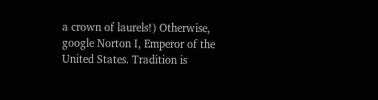a crown of laurels!) Otherwise, google Norton I, Emperor of the United States. Tradition is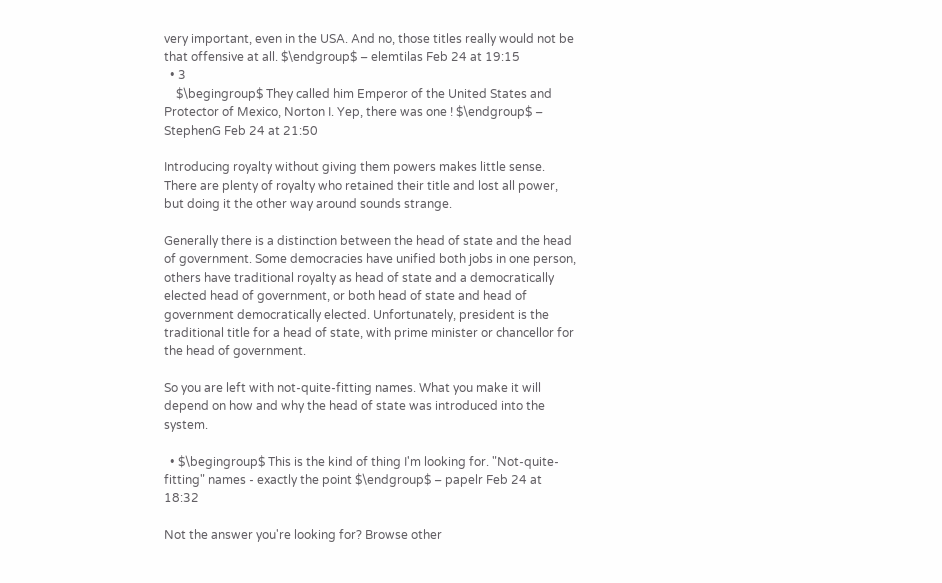very important, even in the USA. And no, those titles really would not be that offensive at all. $\endgroup$ – elemtilas Feb 24 at 19:15
  • 3
    $\begingroup$ They called him Emperor of the United States and Protector of Mexico, Norton I. Yep, there was one ! $\endgroup$ – StephenG Feb 24 at 21:50

Introducing royalty without giving them powers makes little sense. There are plenty of royalty who retained their title and lost all power, but doing it the other way around sounds strange.

Generally there is a distinction between the head of state and the head of government. Some democracies have unified both jobs in one person, others have traditional royalty as head of state and a democratically elected head of government, or both head of state and head of government democratically elected. Unfortunately, president is the traditional title for a head of state, with prime minister or chancellor for the head of government.

So you are left with not-quite-fitting names. What you make it will depend on how and why the head of state was introduced into the system.

  • $\begingroup$ This is the kind of thing I'm looking for. "Not-quite-fitting" names - exactly the point $\endgroup$ – papelr Feb 24 at 18:32

Not the answer you're looking for? Browse other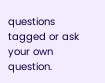questions tagged or ask your own question.